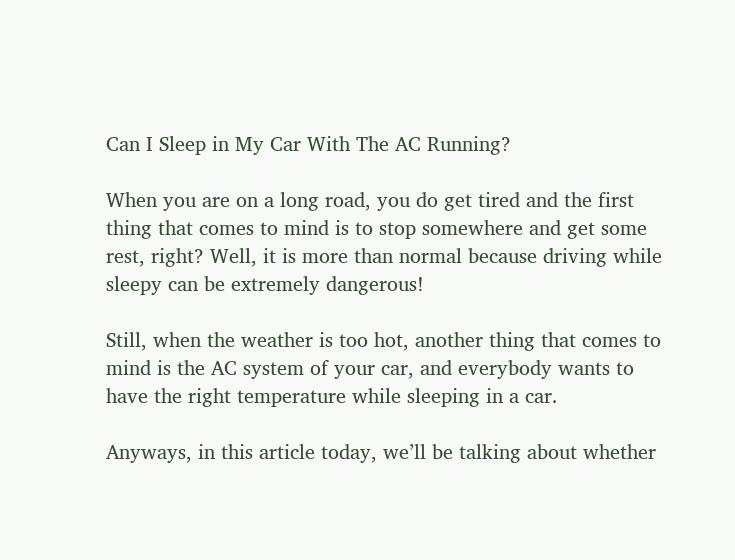Can I Sleep in My Car With The AC Running?

When you are on a long road, you do get tired and the first thing that comes to mind is to stop somewhere and get some rest, right? Well, it is more than normal because driving while sleepy can be extremely dangerous!

Still, when the weather is too hot, another thing that comes to mind is the AC system of your car, and everybody wants to have the right temperature while sleeping in a car.

Anyways, in this article today, we’ll be talking about whether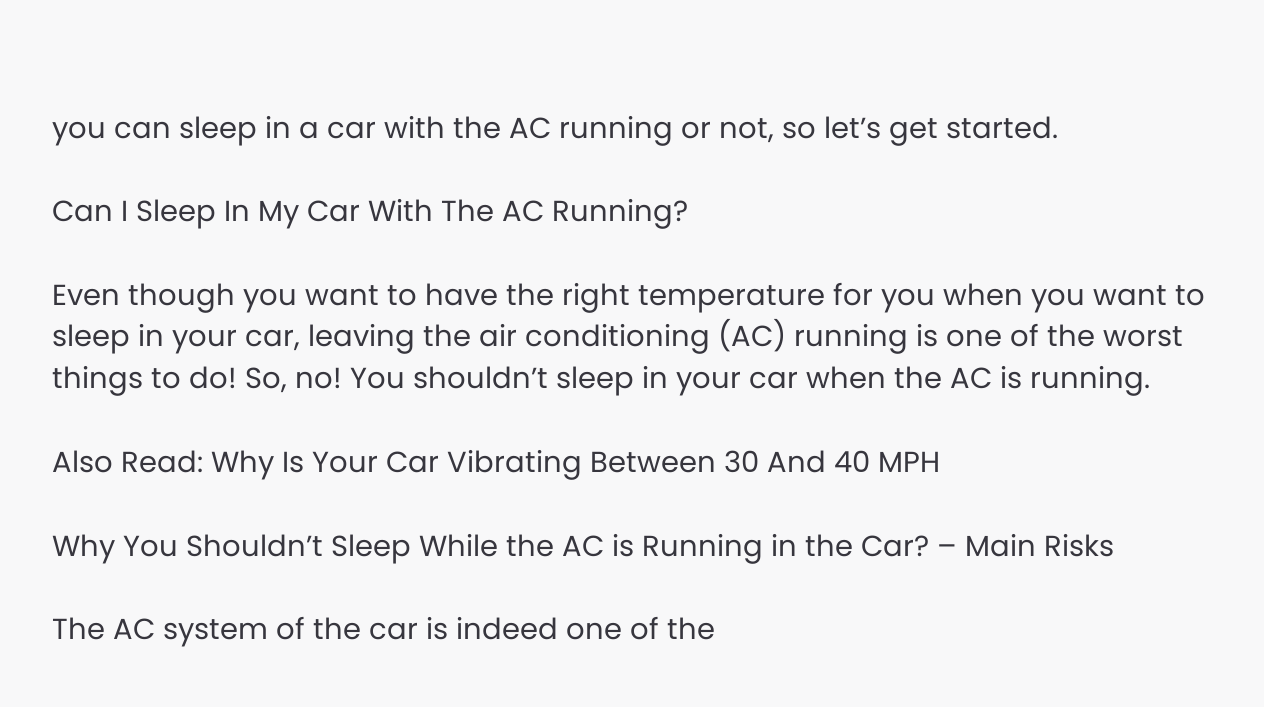you can sleep in a car with the AC running or not, so let’s get started.

Can I Sleep In My Car With The AC Running?

Even though you want to have the right temperature for you when you want to sleep in your car, leaving the air conditioning (AC) running is one of the worst things to do! So, no! You shouldn’t sleep in your car when the AC is running.

Also Read: Why Is Your Car Vibrating Between 30 And 40 MPH

Why You Shouldn’t Sleep While the AC is Running in the Car? – Main Risks

The AC system of the car is indeed one of the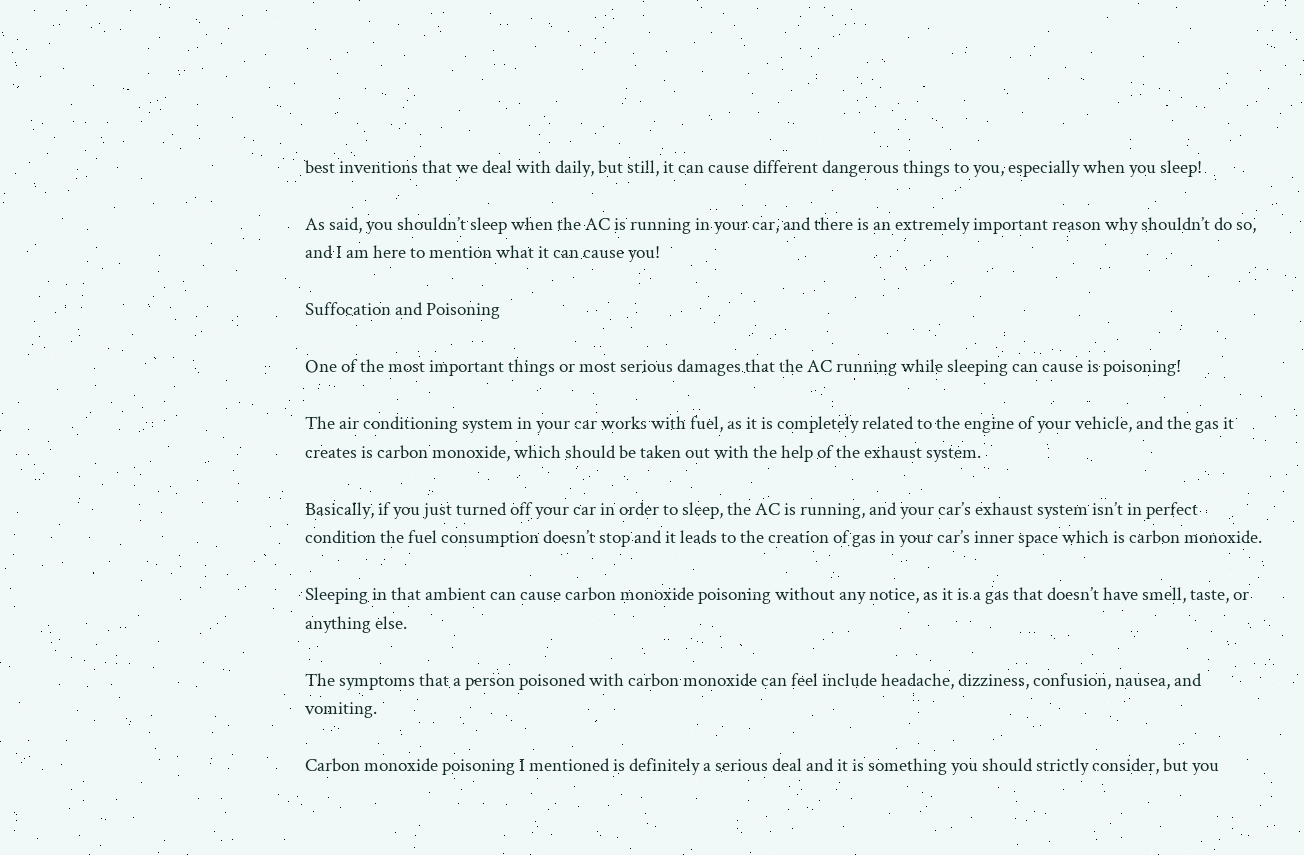best inventions that we deal with daily, but still, it can cause different dangerous things to you, especially when you sleep!

As said, you shouldn’t sleep when the AC is running in your car, and there is an extremely important reason why shouldn’t do so, and I am here to mention what it can cause you!

Suffocation and Poisoning

One of the most important things or most serious damages that the AC running while sleeping can cause is poisoning!

The air conditioning system in your car works with fuel, as it is completely related to the engine of your vehicle, and the gas it creates is carbon monoxide, which should be taken out with the help of the exhaust system.

Basically, if you just turned off your car in order to sleep, the AC is running, and your car’s exhaust system isn’t in perfect condition the fuel consumption doesn’t stop and it leads to the creation of gas in your car’s inner space which is carbon monoxide.

Sleeping in that ambient can cause carbon monoxide poisoning without any notice, as it is a gas that doesn’t have smell, taste, or anything else.

The symptoms that a person poisoned with carbon monoxide can feel include headache, dizziness, confusion, nausea, and vomiting.

Carbon monoxide poisoning I mentioned is definitely a serious deal and it is something you should strictly consider, but you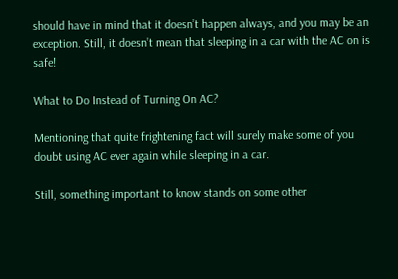should have in mind that it doesn’t happen always, and you may be an exception. Still, it doesn’t mean that sleeping in a car with the AC on is safe!

What to Do Instead of Turning On AC?

Mentioning that quite frightening fact will surely make some of you doubt using AC ever again while sleeping in a car.

Still, something important to know stands on some other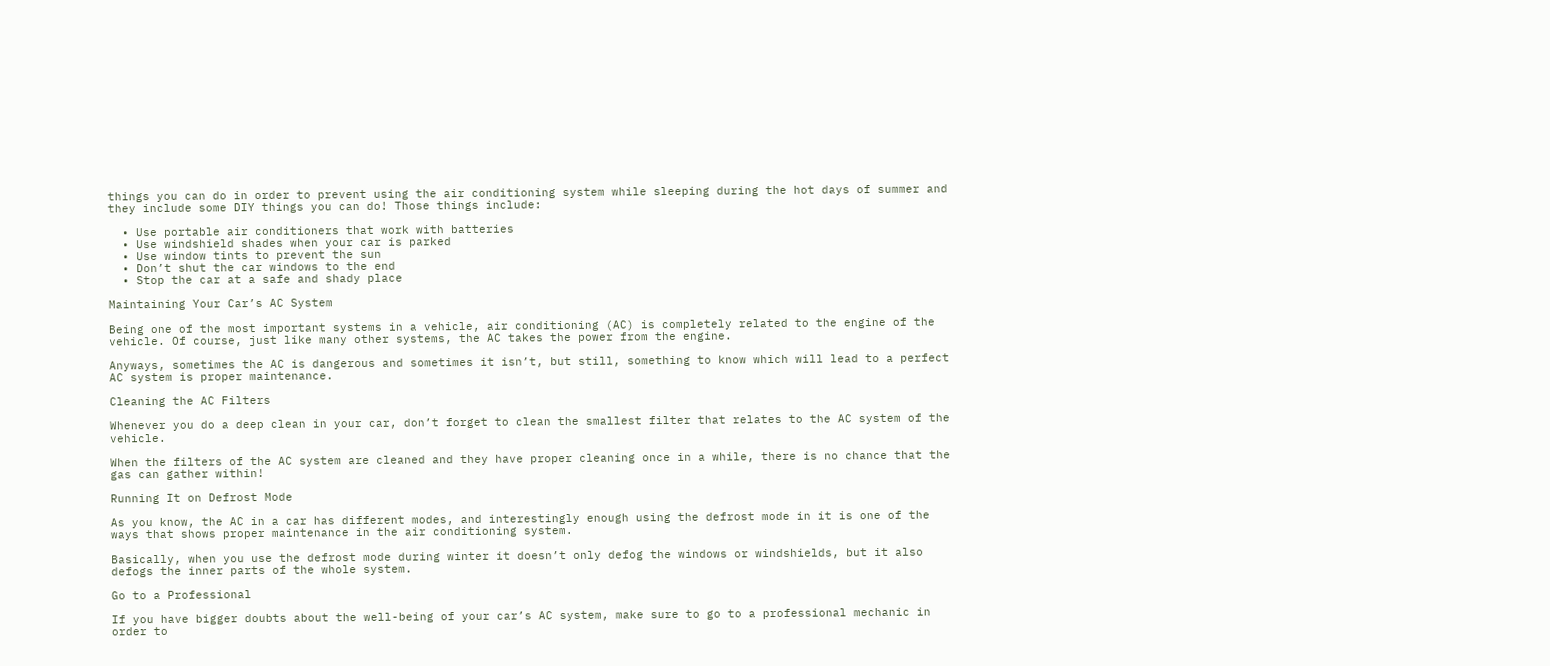things you can do in order to prevent using the air conditioning system while sleeping during the hot days of summer and they include some DIY things you can do! Those things include:

  • Use portable air conditioners that work with batteries
  • Use windshield shades when your car is parked
  • Use window tints to prevent the sun
  • Don’t shut the car windows to the end
  • Stop the car at a safe and shady place

Maintaining Your Car’s AC System

Being one of the most important systems in a vehicle, air conditioning (AC) is completely related to the engine of the vehicle. Of course, just like many other systems, the AC takes the power from the engine.

Anyways, sometimes the AC is dangerous and sometimes it isn’t, but still, something to know which will lead to a perfect AC system is proper maintenance.

Cleaning the AC Filters

Whenever you do a deep clean in your car, don’t forget to clean the smallest filter that relates to the AC system of the vehicle.

When the filters of the AC system are cleaned and they have proper cleaning once in a while, there is no chance that the gas can gather within!

Running It on Defrost Mode

As you know, the AC in a car has different modes, and interestingly enough using the defrost mode in it is one of the ways that shows proper maintenance in the air conditioning system.

Basically, when you use the defrost mode during winter it doesn’t only defog the windows or windshields, but it also defogs the inner parts of the whole system.

Go to a Professional

If you have bigger doubts about the well-being of your car’s AC system, make sure to go to a professional mechanic in order to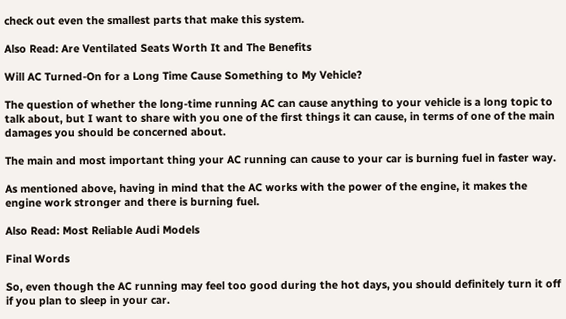check out even the smallest parts that make this system.

Also Read: Are Ventilated Seats Worth It and The Benefits

Will AC Turned-On for a Long Time Cause Something to My Vehicle?

The question of whether the long-time running AC can cause anything to your vehicle is a long topic to talk about, but I want to share with you one of the first things it can cause, in terms of one of the main damages you should be concerned about.

The main and most important thing your AC running can cause to your car is burning fuel in faster way.

As mentioned above, having in mind that the AC works with the power of the engine, it makes the engine work stronger and there is burning fuel.

Also Read: Most Reliable Audi Models

Final Words

So, even though the AC running may feel too good during the hot days, you should definitely turn it off if you plan to sleep in your car.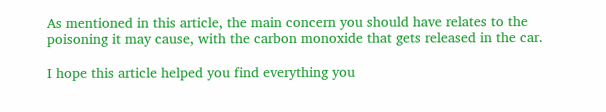As mentioned in this article, the main concern you should have relates to the poisoning it may cause, with the carbon monoxide that gets released in the car.

I hope this article helped you find everything you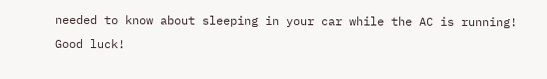needed to know about sleeping in your car while the AC is running! Good luck!